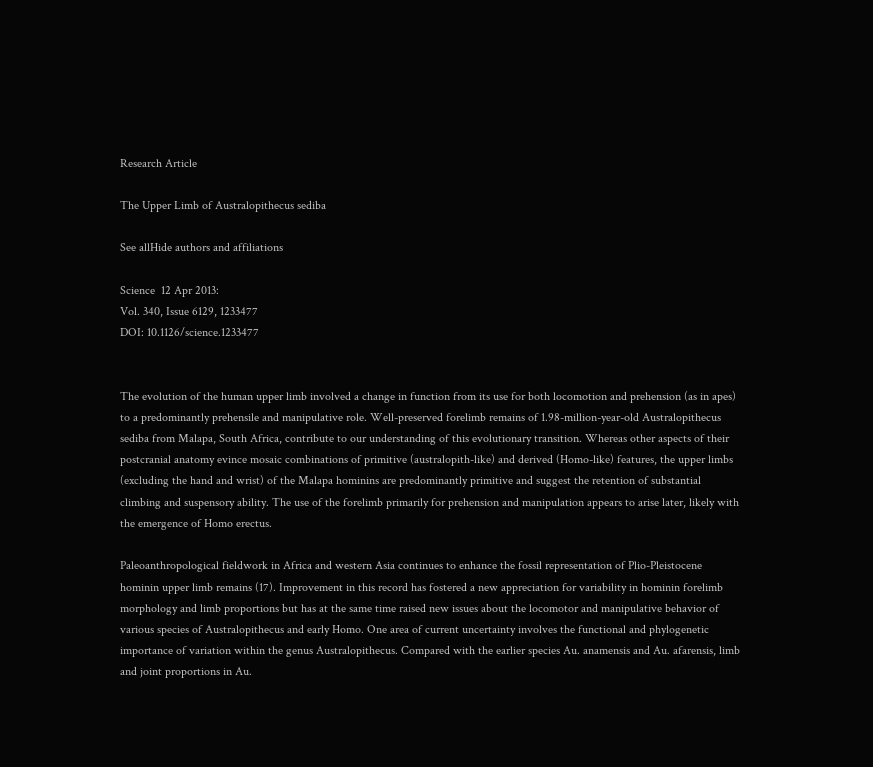Research Article

The Upper Limb of Australopithecus sediba

See allHide authors and affiliations

Science  12 Apr 2013:
Vol. 340, Issue 6129, 1233477
DOI: 10.1126/science.1233477


The evolution of the human upper limb involved a change in function from its use for both locomotion and prehension (as in apes) to a predominantly prehensile and manipulative role. Well-preserved forelimb remains of 1.98-million-year-old Australopithecus sediba from Malapa, South Africa, contribute to our understanding of this evolutionary transition. Whereas other aspects of their postcranial anatomy evince mosaic combinations of primitive (australopith-like) and derived (Homo-like) features, the upper limbs (excluding the hand and wrist) of the Malapa hominins are predominantly primitive and suggest the retention of substantial climbing and suspensory ability. The use of the forelimb primarily for prehension and manipulation appears to arise later, likely with the emergence of Homo erectus.

Paleoanthropological fieldwork in Africa and western Asia continues to enhance the fossil representation of Plio-Pleistocene hominin upper limb remains (17). Improvement in this record has fostered a new appreciation for variability in hominin forelimb morphology and limb proportions but has at the same time raised new issues about the locomotor and manipulative behavior of various species of Australopithecus and early Homo. One area of current uncertainty involves the functional and phylogenetic importance of variation within the genus Australopithecus. Compared with the earlier species Au. anamensis and Au. afarensis, limb and joint proportions in Au.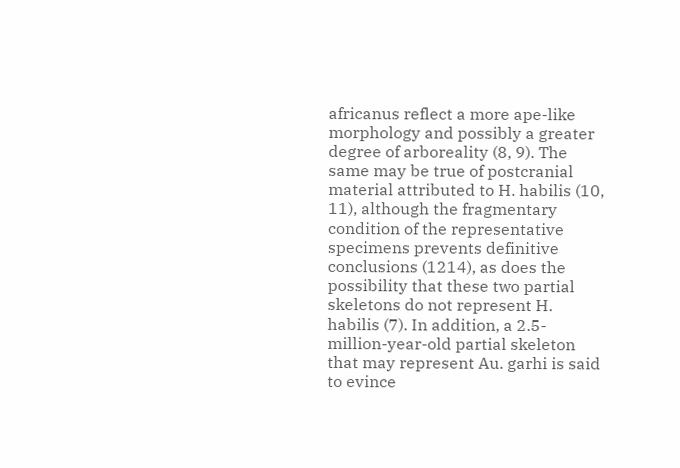africanus reflect a more ape-like morphology and possibly a greater degree of arboreality (8, 9). The same may be true of postcranial material attributed to H. habilis (10, 11), although the fragmentary condition of the representative specimens prevents definitive conclusions (1214), as does the possibility that these two partial skeletons do not represent H. habilis (7). In addition, a 2.5-million-year-old partial skeleton that may represent Au. garhi is said to evince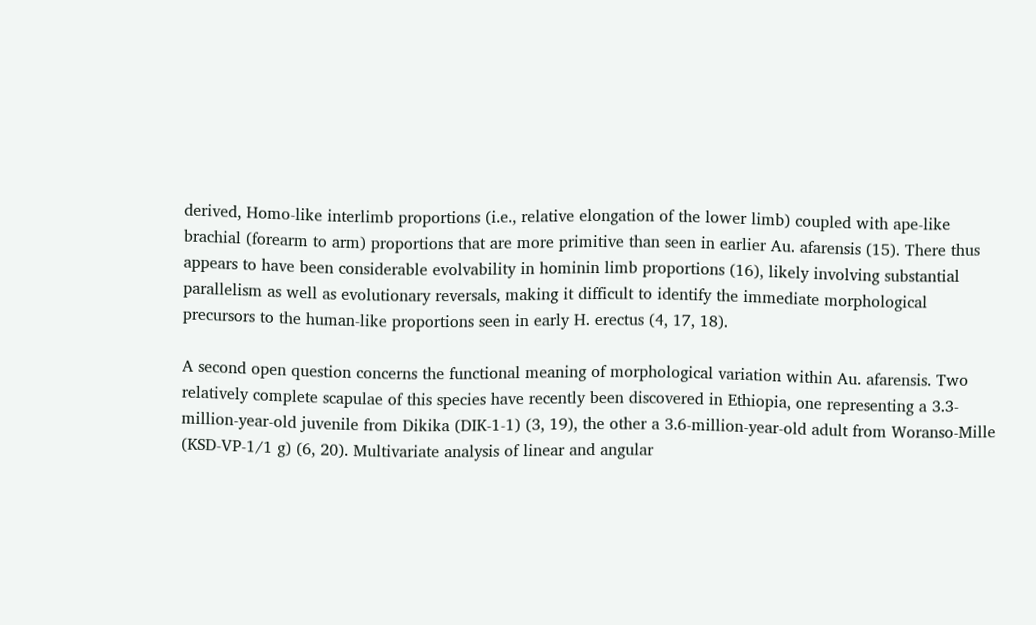derived, Homo-like interlimb proportions (i.e., relative elongation of the lower limb) coupled with ape-like brachial (forearm to arm) proportions that are more primitive than seen in earlier Au. afarensis (15). There thus appears to have been considerable evolvability in hominin limb proportions (16), likely involving substantial parallelism as well as evolutionary reversals, making it difficult to identify the immediate morphological precursors to the human-like proportions seen in early H. erectus (4, 17, 18).

A second open question concerns the functional meaning of morphological variation within Au. afarensis. Two relatively complete scapulae of this species have recently been discovered in Ethiopia, one representing a 3.3-million-year-old juvenile from Dikika (DIK-1-1) (3, 19), the other a 3.6-million-year-old adult from Woranso-Mille (KSD-VP-1/1 g) (6, 20). Multivariate analysis of linear and angular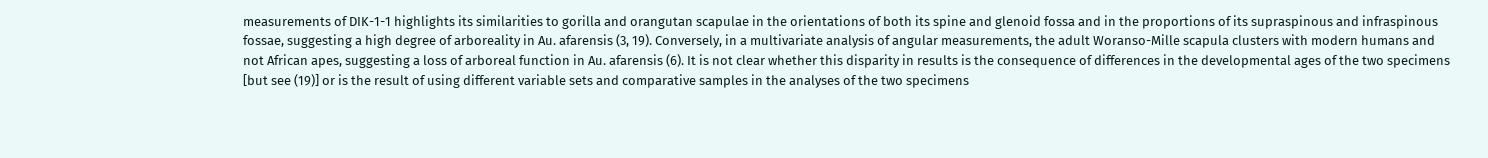measurements of DIK-1-1 highlights its similarities to gorilla and orangutan scapulae in the orientations of both its spine and glenoid fossa and in the proportions of its supraspinous and infraspinous fossae, suggesting a high degree of arboreality in Au. afarensis (3, 19). Conversely, in a multivariate analysis of angular measurements, the adult Woranso-Mille scapula clusters with modern humans and not African apes, suggesting a loss of arboreal function in Au. afarensis (6). It is not clear whether this disparity in results is the consequence of differences in the developmental ages of the two specimens [but see (19)] or is the result of using different variable sets and comparative samples in the analyses of the two specimens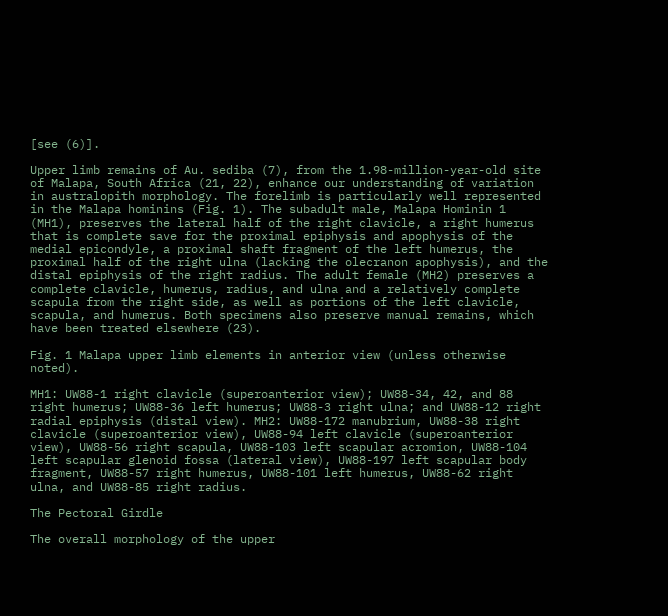[see (6)].

Upper limb remains of Au. sediba (7), from the 1.98-million-year-old site of Malapa, South Africa (21, 22), enhance our understanding of variation in australopith morphology. The forelimb is particularly well represented in the Malapa hominins (Fig. 1). The subadult male, Malapa Hominin 1 (MH1), preserves the lateral half of the right clavicle, a right humerus that is complete save for the proximal epiphysis and apophysis of the medial epicondyle, a proximal shaft fragment of the left humerus, the proximal half of the right ulna (lacking the olecranon apophysis), and the distal epiphysis of the right radius. The adult female (MH2) preserves a complete clavicle, humerus, radius, and ulna and a relatively complete scapula from the right side, as well as portions of the left clavicle, scapula, and humerus. Both specimens also preserve manual remains, which have been treated elsewhere (23).

Fig. 1 Malapa upper limb elements in anterior view (unless otherwise noted).

MH1: UW88-1 right clavicle (superoanterior view); UW88-34, 42, and 88 right humerus; UW88-36 left humerus; UW88-3 right ulna; and UW88-12 right radial epiphysis (distal view). MH2: UW88-172 manubrium, UW88-38 right clavicle (superoanterior view), UW88-94 left clavicle (superoanterior view), UW88-56 right scapula, UW88-103 left scapular acromion, UW88-104 left scapular glenoid fossa (lateral view), UW88-197 left scapular body fragment, UW88-57 right humerus, UW88-101 left humerus, UW88-62 right ulna, and UW88-85 right radius.

The Pectoral Girdle

The overall morphology of the upper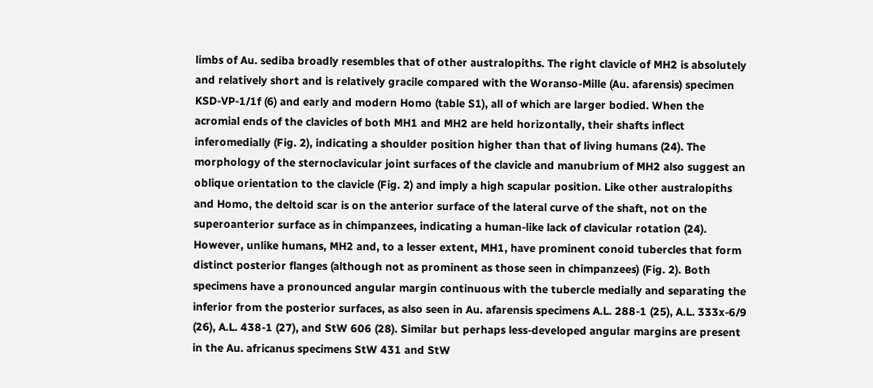limbs of Au. sediba broadly resembles that of other australopiths. The right clavicle of MH2 is absolutely and relatively short and is relatively gracile compared with the Woranso-Mille (Au. afarensis) specimen KSD-VP-1/1f (6) and early and modern Homo (table S1), all of which are larger bodied. When the acromial ends of the clavicles of both MH1 and MH2 are held horizontally, their shafts inflect inferomedially (Fig. 2), indicating a shoulder position higher than that of living humans (24). The morphology of the sternoclavicular joint surfaces of the clavicle and manubrium of MH2 also suggest an oblique orientation to the clavicle (Fig. 2) and imply a high scapular position. Like other australopiths and Homo, the deltoid scar is on the anterior surface of the lateral curve of the shaft, not on the superoanterior surface as in chimpanzees, indicating a human-like lack of clavicular rotation (24). However, unlike humans, MH2 and, to a lesser extent, MH1, have prominent conoid tubercles that form distinct posterior flanges (although not as prominent as those seen in chimpanzees) (Fig. 2). Both specimens have a pronounced angular margin continuous with the tubercle medially and separating the inferior from the posterior surfaces, as also seen in Au. afarensis specimens A.L. 288-1 (25), A.L. 333x-6/9 (26), A.L. 438-1 (27), and StW 606 (28). Similar but perhaps less-developed angular margins are present in the Au. africanus specimens StW 431 and StW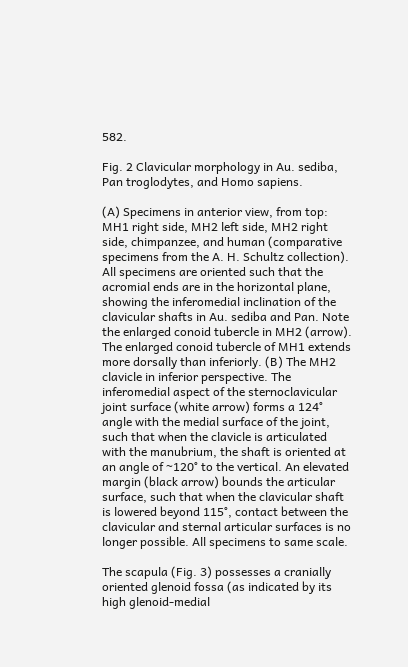582.

Fig. 2 Clavicular morphology in Au. sediba, Pan troglodytes, and Homo sapiens.

(A) Specimens in anterior view, from top: MH1 right side, MH2 left side, MH2 right side, chimpanzee, and human (comparative specimens from the A. H. Schultz collection). All specimens are oriented such that the acromial ends are in the horizontal plane, showing the inferomedial inclination of the clavicular shafts in Au. sediba and Pan. Note the enlarged conoid tubercle in MH2 (arrow). The enlarged conoid tubercle of MH1 extends more dorsally than inferiorly. (B) The MH2 clavicle in inferior perspective. The inferomedial aspect of the sternoclavicular joint surface (white arrow) forms a 124° angle with the medial surface of the joint, such that when the clavicle is articulated with the manubrium, the shaft is oriented at an angle of ~120° to the vertical. An elevated margin (black arrow) bounds the articular surface, such that when the clavicular shaft is lowered beyond 115°, contact between the clavicular and sternal articular surfaces is no longer possible. All specimens to same scale.

The scapula (Fig. 3) possesses a cranially oriented glenoid fossa (as indicated by its high glenoid-medial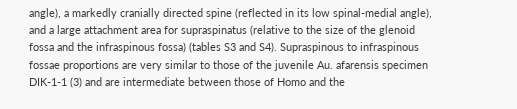angle), a markedly cranially directed spine (reflected in its low spinal-medial angle), and a large attachment area for supraspinatus (relative to the size of the glenoid fossa and the infraspinous fossa) (tables S3 and S4). Supraspinous to infraspinous fossae proportions are very similar to those of the juvenile Au. afarensis specimen DIK-1-1 (3) and are intermediate between those of Homo and the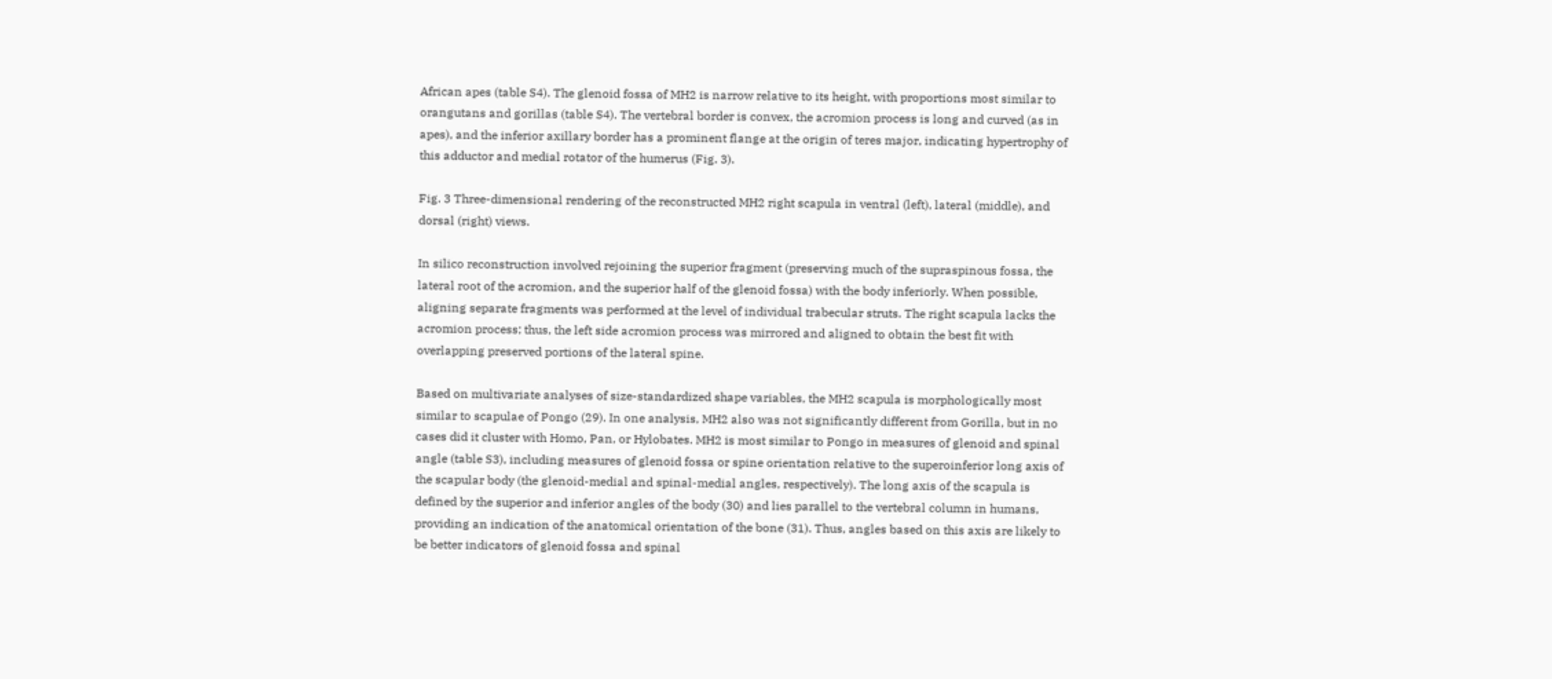African apes (table S4). The glenoid fossa of MH2 is narrow relative to its height, with proportions most similar to orangutans and gorillas (table S4). The vertebral border is convex, the acromion process is long and curved (as in apes), and the inferior axillary border has a prominent flange at the origin of teres major, indicating hypertrophy of this adductor and medial rotator of the humerus (Fig. 3).

Fig. 3 Three-dimensional rendering of the reconstructed MH2 right scapula in ventral (left), lateral (middle), and dorsal (right) views.

In silico reconstruction involved rejoining the superior fragment (preserving much of the supraspinous fossa, the lateral root of the acromion, and the superior half of the glenoid fossa) with the body inferiorly. When possible, aligning separate fragments was performed at the level of individual trabecular struts. The right scapula lacks the acromion process; thus, the left side acromion process was mirrored and aligned to obtain the best fit with overlapping preserved portions of the lateral spine.

Based on multivariate analyses of size-standardized shape variables, the MH2 scapula is morphologically most similar to scapulae of Pongo (29). In one analysis, MH2 also was not significantly different from Gorilla, but in no cases did it cluster with Homo, Pan, or Hylobates. MH2 is most similar to Pongo in measures of glenoid and spinal angle (table S3), including measures of glenoid fossa or spine orientation relative to the superoinferior long axis of the scapular body (the glenoid-medial and spinal-medial angles, respectively). The long axis of the scapula is defined by the superior and inferior angles of the body (30) and lies parallel to the vertebral column in humans, providing an indication of the anatomical orientation of the bone (31). Thus, angles based on this axis are likely to be better indicators of glenoid fossa and spinal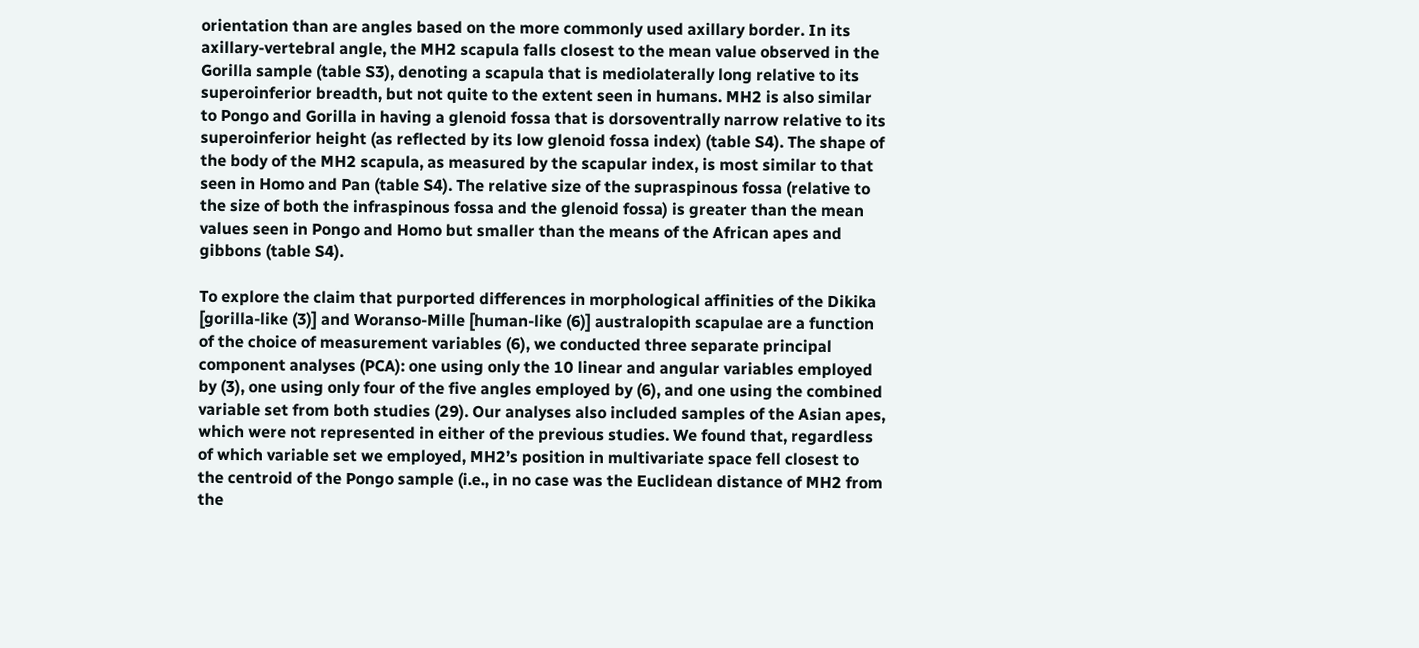orientation than are angles based on the more commonly used axillary border. In its axillary-vertebral angle, the MH2 scapula falls closest to the mean value observed in the Gorilla sample (table S3), denoting a scapula that is mediolaterally long relative to its superoinferior breadth, but not quite to the extent seen in humans. MH2 is also similar to Pongo and Gorilla in having a glenoid fossa that is dorsoventrally narrow relative to its superoinferior height (as reflected by its low glenoid fossa index) (table S4). The shape of the body of the MH2 scapula, as measured by the scapular index, is most similar to that seen in Homo and Pan (table S4). The relative size of the supraspinous fossa (relative to the size of both the infraspinous fossa and the glenoid fossa) is greater than the mean values seen in Pongo and Homo but smaller than the means of the African apes and gibbons (table S4).

To explore the claim that purported differences in morphological affinities of the Dikika [gorilla-like (3)] and Woranso-Mille [human-like (6)] australopith scapulae are a function of the choice of measurement variables (6), we conducted three separate principal component analyses (PCA): one using only the 10 linear and angular variables employed by (3), one using only four of the five angles employed by (6), and one using the combined variable set from both studies (29). Our analyses also included samples of the Asian apes, which were not represented in either of the previous studies. We found that, regardless of which variable set we employed, MH2’s position in multivariate space fell closest to the centroid of the Pongo sample (i.e., in no case was the Euclidean distance of MH2 from the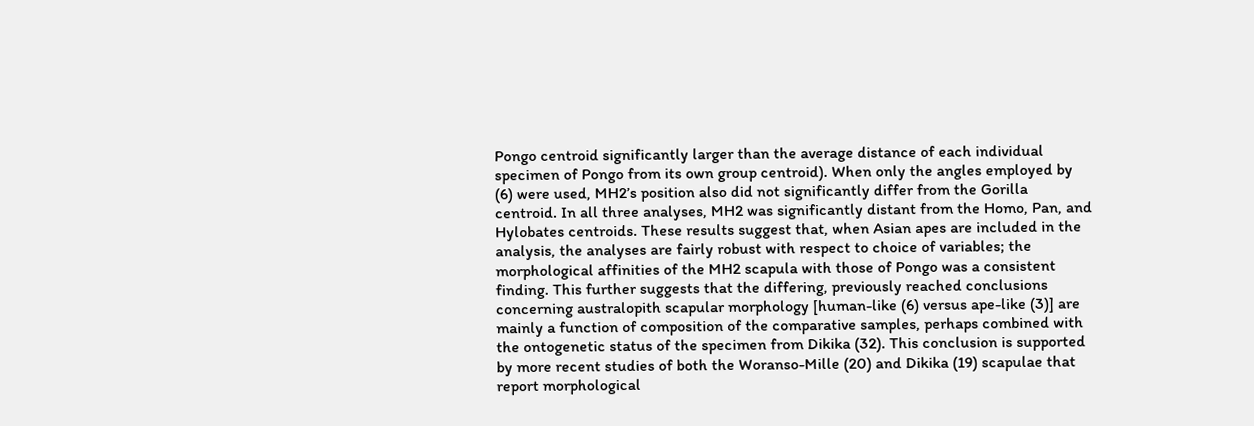Pongo centroid significantly larger than the average distance of each individual specimen of Pongo from its own group centroid). When only the angles employed by (6) were used, MH2’s position also did not significantly differ from the Gorilla centroid. In all three analyses, MH2 was significantly distant from the Homo, Pan, and Hylobates centroids. These results suggest that, when Asian apes are included in the analysis, the analyses are fairly robust with respect to choice of variables; the morphological affinities of the MH2 scapula with those of Pongo was a consistent finding. This further suggests that the differing, previously reached conclusions concerning australopith scapular morphology [human-like (6) versus ape-like (3)] are mainly a function of composition of the comparative samples, perhaps combined with the ontogenetic status of the specimen from Dikika (32). This conclusion is supported by more recent studies of both the Woranso-Mille (20) and Dikika (19) scapulae that report morphological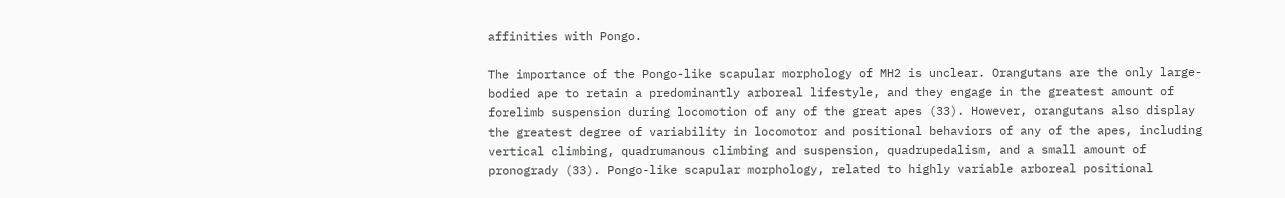affinities with Pongo.

The importance of the Pongo-like scapular morphology of MH2 is unclear. Orangutans are the only large-bodied ape to retain a predominantly arboreal lifestyle, and they engage in the greatest amount of forelimb suspension during locomotion of any of the great apes (33). However, orangutans also display the greatest degree of variability in locomotor and positional behaviors of any of the apes, including vertical climbing, quadrumanous climbing and suspension, quadrupedalism, and a small amount of pronogrady (33). Pongo-like scapular morphology, related to highly variable arboreal positional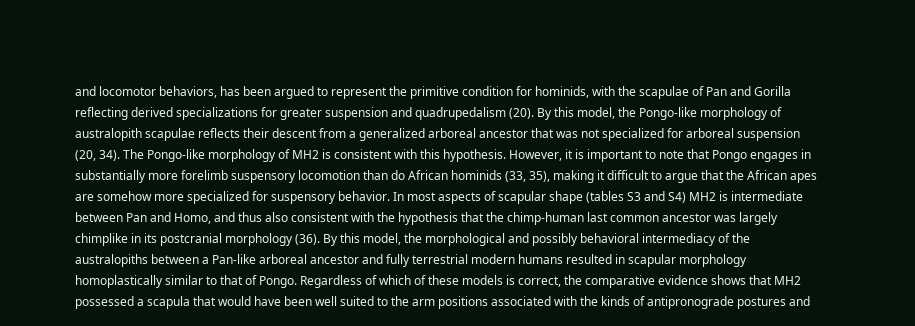and locomotor behaviors, has been argued to represent the primitive condition for hominids, with the scapulae of Pan and Gorilla reflecting derived specializations for greater suspension and quadrupedalism (20). By this model, the Pongo-like morphology of australopith scapulae reflects their descent from a generalized arboreal ancestor that was not specialized for arboreal suspension (20, 34). The Pongo-like morphology of MH2 is consistent with this hypothesis. However, it is important to note that Pongo engages in substantially more forelimb suspensory locomotion than do African hominids (33, 35), making it difficult to argue that the African apes are somehow more specialized for suspensory behavior. In most aspects of scapular shape (tables S3 and S4) MH2 is intermediate between Pan and Homo, and thus also consistent with the hypothesis that the chimp-human last common ancestor was largely chimplike in its postcranial morphology (36). By this model, the morphological and possibly behavioral intermediacy of the australopiths between a Pan-like arboreal ancestor and fully terrestrial modern humans resulted in scapular morphology homoplastically similar to that of Pongo. Regardless of which of these models is correct, the comparative evidence shows that MH2 possessed a scapula that would have been well suited to the arm positions associated with the kinds of antipronograde postures and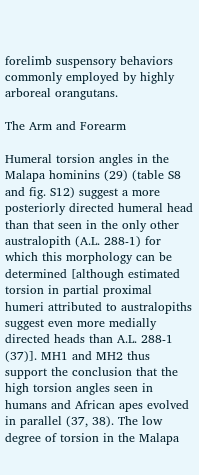forelimb suspensory behaviors commonly employed by highly arboreal orangutans.

The Arm and Forearm

Humeral torsion angles in the Malapa hominins (29) (table S8 and fig. S12) suggest a more posteriorly directed humeral head than that seen in the only other australopith (A.L. 288-1) for which this morphology can be determined [although estimated torsion in partial proximal humeri attributed to australopiths suggest even more medially directed heads than A.L. 288-1 (37)]. MH1 and MH2 thus support the conclusion that the high torsion angles seen in humans and African apes evolved in parallel (37, 38). The low degree of torsion in the Malapa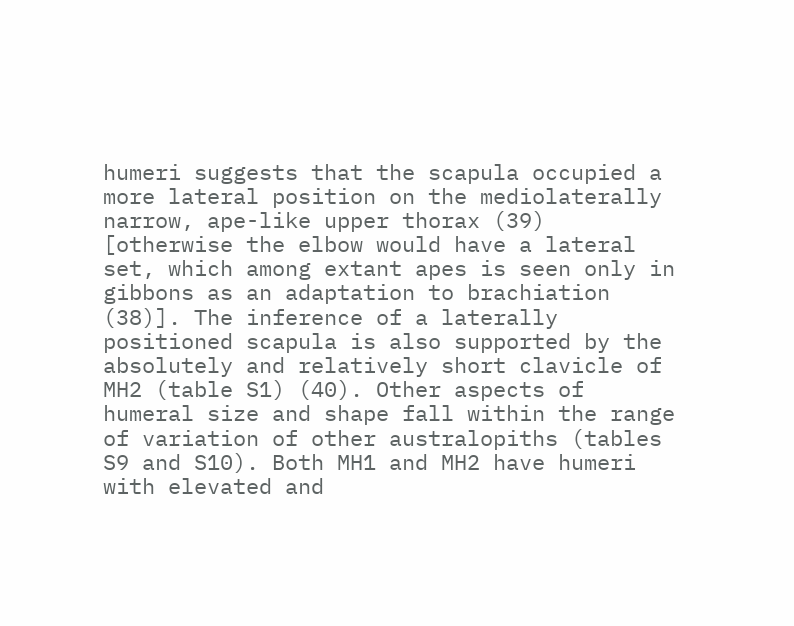humeri suggests that the scapula occupied a more lateral position on the mediolaterally narrow, ape-like upper thorax (39) [otherwise the elbow would have a lateral set, which among extant apes is seen only in gibbons as an adaptation to brachiation (38)]. The inference of a laterally positioned scapula is also supported by the absolutely and relatively short clavicle of MH2 (table S1) (40). Other aspects of humeral size and shape fall within the range of variation of other australopiths (tables S9 and S10). Both MH1 and MH2 have humeri with elevated and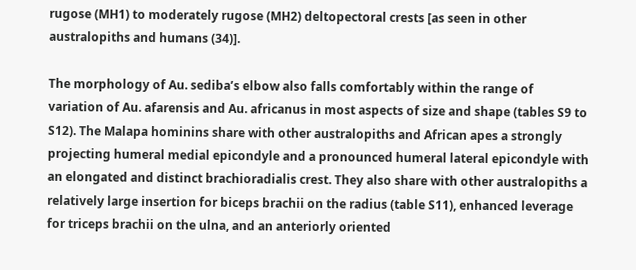rugose (MH1) to moderately rugose (MH2) deltopectoral crests [as seen in other australopiths and humans (34)].

The morphology of Au. sediba’s elbow also falls comfortably within the range of variation of Au. afarensis and Au. africanus in most aspects of size and shape (tables S9 to S12). The Malapa hominins share with other australopiths and African apes a strongly projecting humeral medial epicondyle and a pronounced humeral lateral epicondyle with an elongated and distinct brachioradialis crest. They also share with other australopiths a relatively large insertion for biceps brachii on the radius (table S11), enhanced leverage for triceps brachii on the ulna, and an anteriorly oriented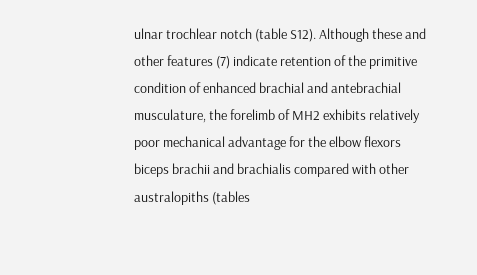ulnar trochlear notch (table S12). Although these and other features (7) indicate retention of the primitive condition of enhanced brachial and antebrachial musculature, the forelimb of MH2 exhibits relatively poor mechanical advantage for the elbow flexors biceps brachii and brachialis compared with other australopiths (tables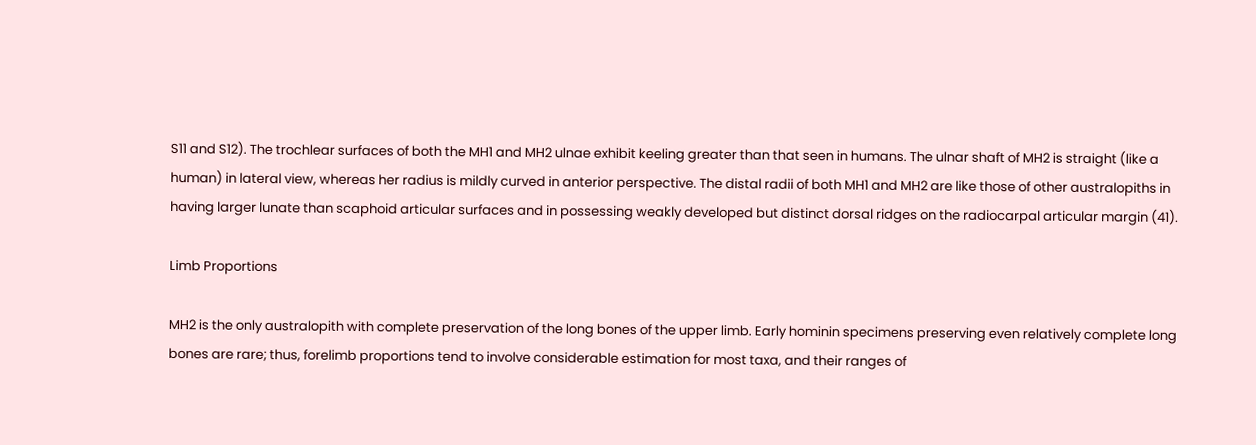S11 and S12). The trochlear surfaces of both the MH1 and MH2 ulnae exhibit keeling greater than that seen in humans. The ulnar shaft of MH2 is straight (like a human) in lateral view, whereas her radius is mildly curved in anterior perspective. The distal radii of both MH1 and MH2 are like those of other australopiths in having larger lunate than scaphoid articular surfaces and in possessing weakly developed but distinct dorsal ridges on the radiocarpal articular margin (41).

Limb Proportions

MH2 is the only australopith with complete preservation of the long bones of the upper limb. Early hominin specimens preserving even relatively complete long bones are rare; thus, forelimb proportions tend to involve considerable estimation for most taxa, and their ranges of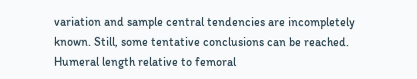variation and sample central tendencies are incompletely known. Still, some tentative conclusions can be reached. Humeral length relative to femoral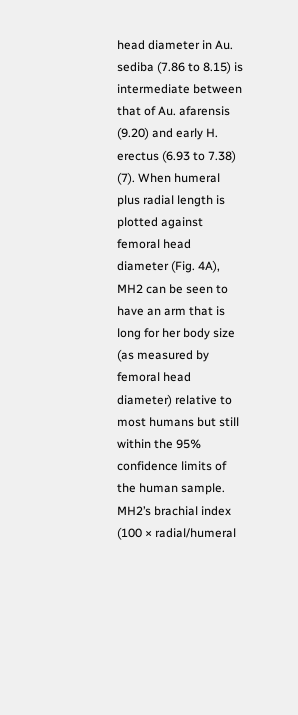head diameter in Au. sediba (7.86 to 8.15) is intermediate between that of Au. afarensis (9.20) and early H. erectus (6.93 to 7.38) (7). When humeral plus radial length is plotted against femoral head diameter (Fig. 4A), MH2 can be seen to have an arm that is long for her body size (as measured by femoral head diameter) relative to most humans but still within the 95% confidence limits of the human sample. MH2’s brachial index (100 × radial/humeral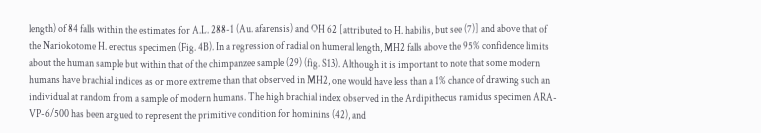length) of 84 falls within the estimates for A.L. 288-1 (Au. afarensis) and OH 62 [attributed to H. habilis, but see (7)] and above that of the Nariokotome H. erectus specimen (Fig. 4B). In a regression of radial on humeral length, MH2 falls above the 95% confidence limits about the human sample but within that of the chimpanzee sample (29) (fig. S13). Although it is important to note that some modern humans have brachial indices as or more extreme than that observed in MH2, one would have less than a 1% chance of drawing such an individual at random from a sample of modern humans. The high brachial index observed in the Ardipithecus ramidus specimen ARA-VP-6/500 has been argued to represent the primitive condition for hominins (42), and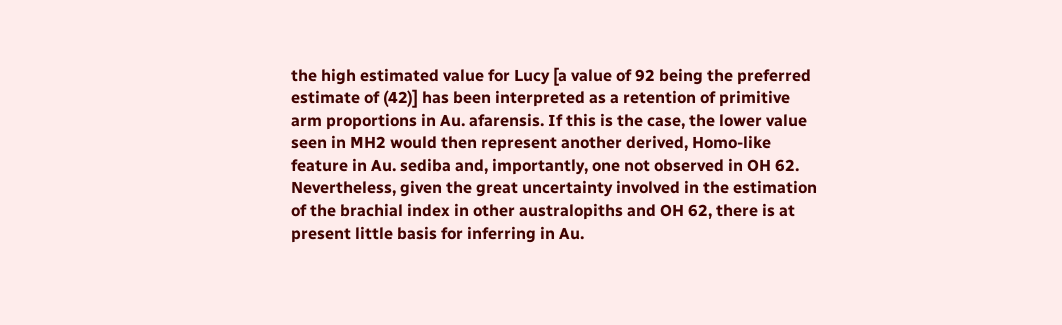the high estimated value for Lucy [a value of 92 being the preferred estimate of (42)] has been interpreted as a retention of primitive arm proportions in Au. afarensis. If this is the case, the lower value seen in MH2 would then represent another derived, Homo-like feature in Au. sediba and, importantly, one not observed in OH 62. Nevertheless, given the great uncertainty involved in the estimation of the brachial index in other australopiths and OH 62, there is at present little basis for inferring in Au.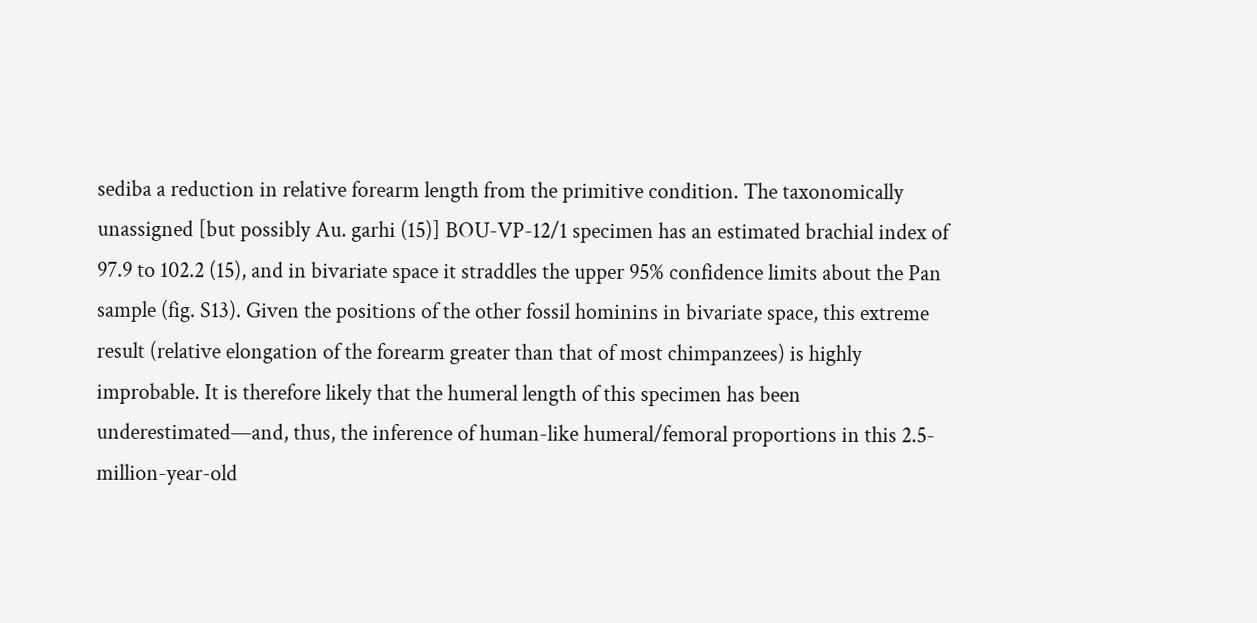sediba a reduction in relative forearm length from the primitive condition. The taxonomically unassigned [but possibly Au. garhi (15)] BOU-VP-12/1 specimen has an estimated brachial index of 97.9 to 102.2 (15), and in bivariate space it straddles the upper 95% confidence limits about the Pan sample (fig. S13). Given the positions of the other fossil hominins in bivariate space, this extreme result (relative elongation of the forearm greater than that of most chimpanzees) is highly improbable. It is therefore likely that the humeral length of this specimen has been underestimated—and, thus, the inference of human-like humeral/femoral proportions in this 2.5-million-year-old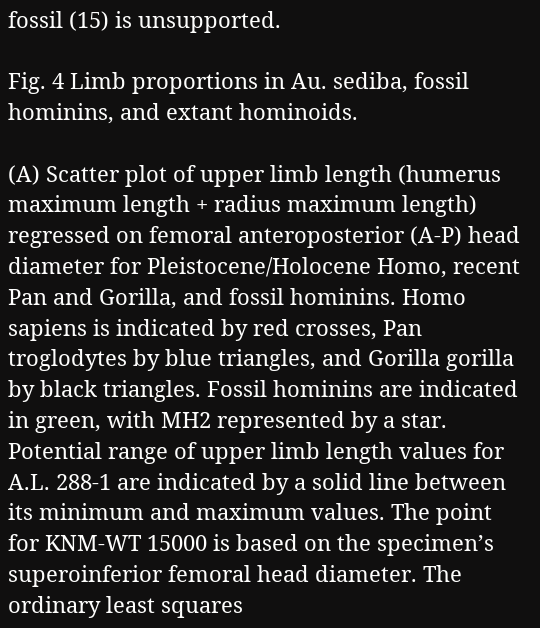fossil (15) is unsupported.

Fig. 4 Limb proportions in Au. sediba, fossil hominins, and extant hominoids.

(A) Scatter plot of upper limb length (humerus maximum length + radius maximum length) regressed on femoral anteroposterior (A-P) head diameter for Pleistocene/Holocene Homo, recent Pan and Gorilla, and fossil hominins. Homo sapiens is indicated by red crosses, Pan troglodytes by blue triangles, and Gorilla gorilla by black triangles. Fossil hominins are indicated in green, with MH2 represented by a star. Potential range of upper limb length values for A.L. 288-1 are indicated by a solid line between its minimum and maximum values. The point for KNM-WT 15000 is based on the specimen’s superoinferior femoral head diameter. The ordinary least squares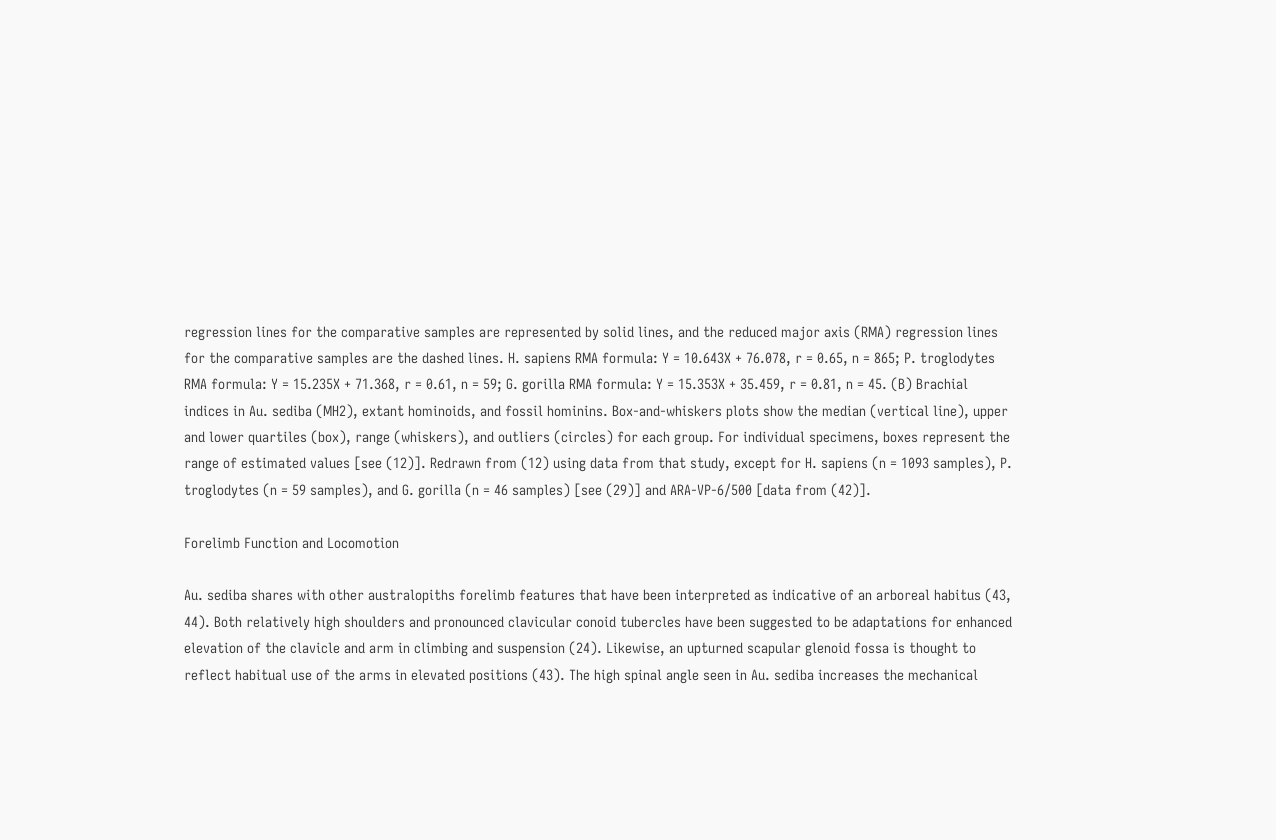regression lines for the comparative samples are represented by solid lines, and the reduced major axis (RMA) regression lines for the comparative samples are the dashed lines. H. sapiens RMA formula: Y = 10.643X + 76.078, r = 0.65, n = 865; P. troglodytes RMA formula: Y = 15.235X + 71.368, r = 0.61, n = 59; G. gorilla RMA formula: Y = 15.353X + 35.459, r = 0.81, n = 45. (B) Brachial indices in Au. sediba (MH2), extant hominoids, and fossil hominins. Box-and-whiskers plots show the median (vertical line), upper and lower quartiles (box), range (whiskers), and outliers (circles) for each group. For individual specimens, boxes represent the range of estimated values [see (12)]. Redrawn from (12) using data from that study, except for H. sapiens (n = 1093 samples), P. troglodytes (n = 59 samples), and G. gorilla (n = 46 samples) [see (29)] and ARA-VP-6/500 [data from (42)].

Forelimb Function and Locomotion

Au. sediba shares with other australopiths forelimb features that have been interpreted as indicative of an arboreal habitus (43, 44). Both relatively high shoulders and pronounced clavicular conoid tubercles have been suggested to be adaptations for enhanced elevation of the clavicle and arm in climbing and suspension (24). Likewise, an upturned scapular glenoid fossa is thought to reflect habitual use of the arms in elevated positions (43). The high spinal angle seen in Au. sediba increases the mechanical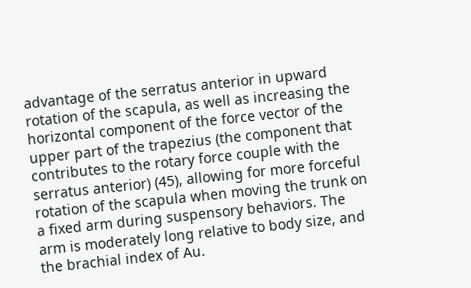advantage of the serratus anterior in upward rotation of the scapula, as well as increasing the horizontal component of the force vector of the upper part of the trapezius (the component that contributes to the rotary force couple with the serratus anterior) (45), allowing for more forceful rotation of the scapula when moving the trunk on a fixed arm during suspensory behaviors. The arm is moderately long relative to body size, and the brachial index of Au.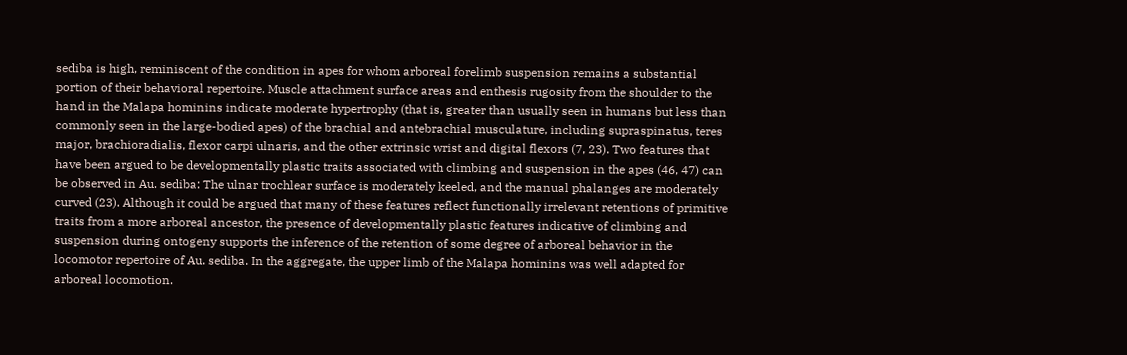sediba is high, reminiscent of the condition in apes for whom arboreal forelimb suspension remains a substantial portion of their behavioral repertoire. Muscle attachment surface areas and enthesis rugosity from the shoulder to the hand in the Malapa hominins indicate moderate hypertrophy (that is, greater than usually seen in humans but less than commonly seen in the large-bodied apes) of the brachial and antebrachial musculature, including supraspinatus, teres major, brachioradialis, flexor carpi ulnaris, and the other extrinsic wrist and digital flexors (7, 23). Two features that have been argued to be developmentally plastic traits associated with climbing and suspension in the apes (46, 47) can be observed in Au. sediba: The ulnar trochlear surface is moderately keeled, and the manual phalanges are moderately curved (23). Although it could be argued that many of these features reflect functionally irrelevant retentions of primitive traits from a more arboreal ancestor, the presence of developmentally plastic features indicative of climbing and suspension during ontogeny supports the inference of the retention of some degree of arboreal behavior in the locomotor repertoire of Au. sediba. In the aggregate, the upper limb of the Malapa hominins was well adapted for arboreal locomotion.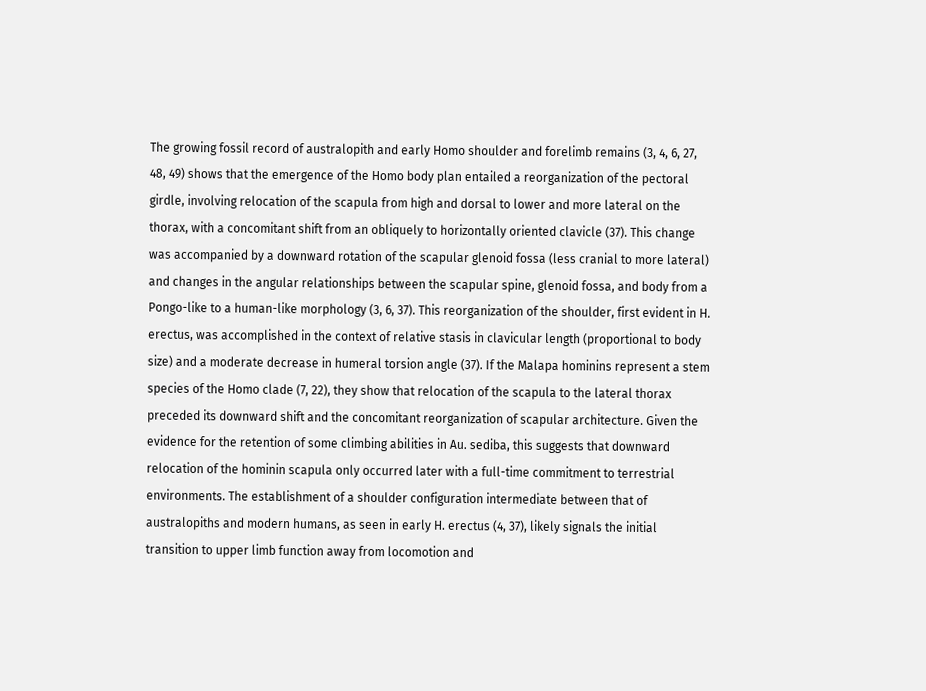The growing fossil record of australopith and early Homo shoulder and forelimb remains (3, 4, 6, 27, 48, 49) shows that the emergence of the Homo body plan entailed a reorganization of the pectoral girdle, involving relocation of the scapula from high and dorsal to lower and more lateral on the thorax, with a concomitant shift from an obliquely to horizontally oriented clavicle (37). This change was accompanied by a downward rotation of the scapular glenoid fossa (less cranial to more lateral) and changes in the angular relationships between the scapular spine, glenoid fossa, and body from a Pongo-like to a human-like morphology (3, 6, 37). This reorganization of the shoulder, first evident in H. erectus, was accomplished in the context of relative stasis in clavicular length (proportional to body size) and a moderate decrease in humeral torsion angle (37). If the Malapa hominins represent a stem species of the Homo clade (7, 22), they show that relocation of the scapula to the lateral thorax preceded its downward shift and the concomitant reorganization of scapular architecture. Given the evidence for the retention of some climbing abilities in Au. sediba, this suggests that downward relocation of the hominin scapula only occurred later with a full-time commitment to terrestrial environments. The establishment of a shoulder configuration intermediate between that of australopiths and modern humans, as seen in early H. erectus (4, 37), likely signals the initial transition to upper limb function away from locomotion and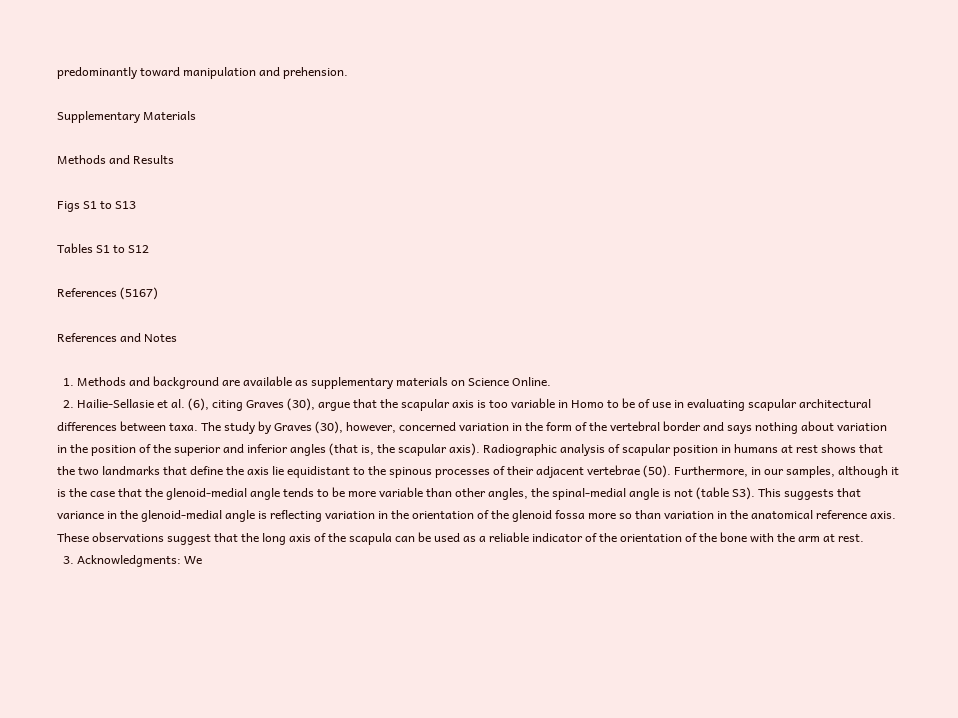predominantly toward manipulation and prehension.

Supplementary Materials

Methods and Results

Figs S1 to S13

Tables S1 to S12

References (5167)

References and Notes

  1. Methods and background are available as supplementary materials on Science Online.
  2. Hailie-Sellasie et al. (6), citing Graves (30), argue that the scapular axis is too variable in Homo to be of use in evaluating scapular architectural differences between taxa. The study by Graves (30), however, concerned variation in the form of the vertebral border and says nothing about variation in the position of the superior and inferior angles (that is, the scapular axis). Radiographic analysis of scapular position in humans at rest shows that the two landmarks that define the axis lie equidistant to the spinous processes of their adjacent vertebrae (50). Furthermore, in our samples, although it is the case that the glenoid-medial angle tends to be more variable than other angles, the spinal-medial angle is not (table S3). This suggests that variance in the glenoid-medial angle is reflecting variation in the orientation of the glenoid fossa more so than variation in the anatomical reference axis. These observations suggest that the long axis of the scapula can be used as a reliable indicator of the orientation of the bone with the arm at rest.
  3. Acknowledgments: We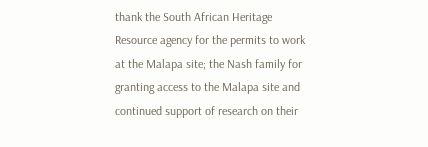thank the South African Heritage Resource agency for the permits to work at the Malapa site; the Nash family for granting access to the Malapa site and continued support of research on their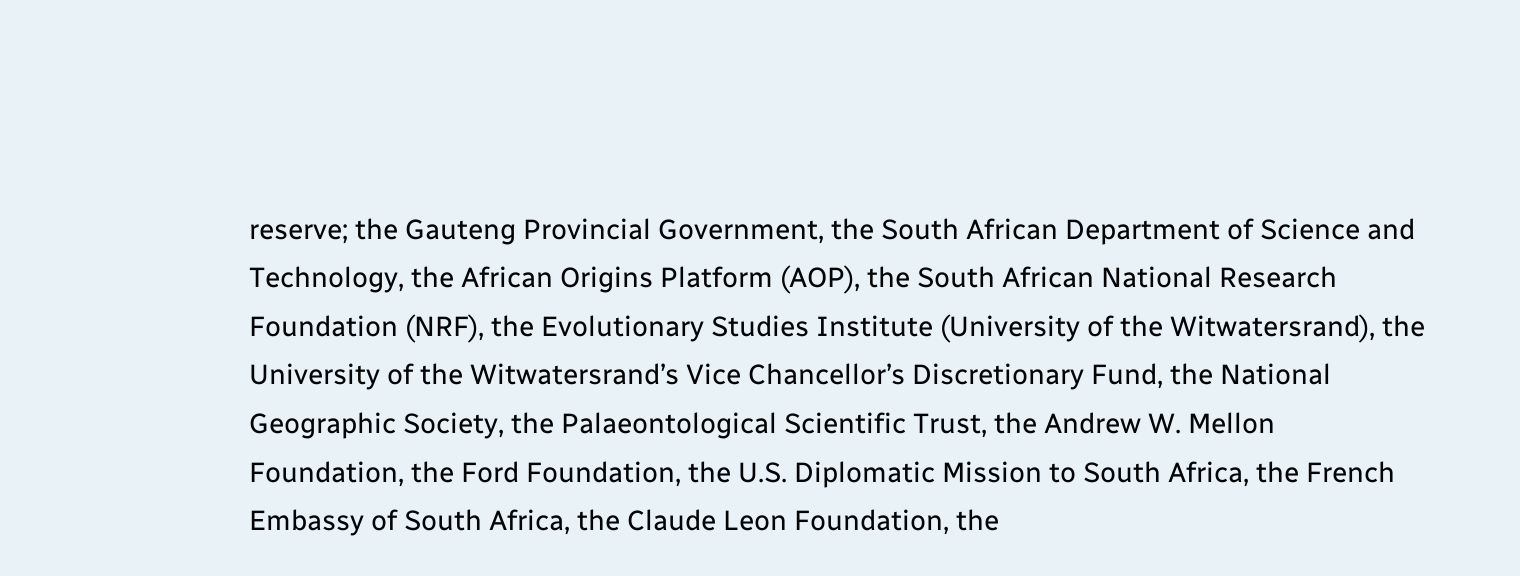reserve; the Gauteng Provincial Government, the South African Department of Science and Technology, the African Origins Platform (AOP), the South African National Research Foundation (NRF), the Evolutionary Studies Institute (University of the Witwatersrand), the University of the Witwatersrand’s Vice Chancellor’s Discretionary Fund, the National Geographic Society, the Palaeontological Scientific Trust, the Andrew W. Mellon Foundation, the Ford Foundation, the U.S. Diplomatic Mission to South Africa, the French Embassy of South Africa, the Claude Leon Foundation, the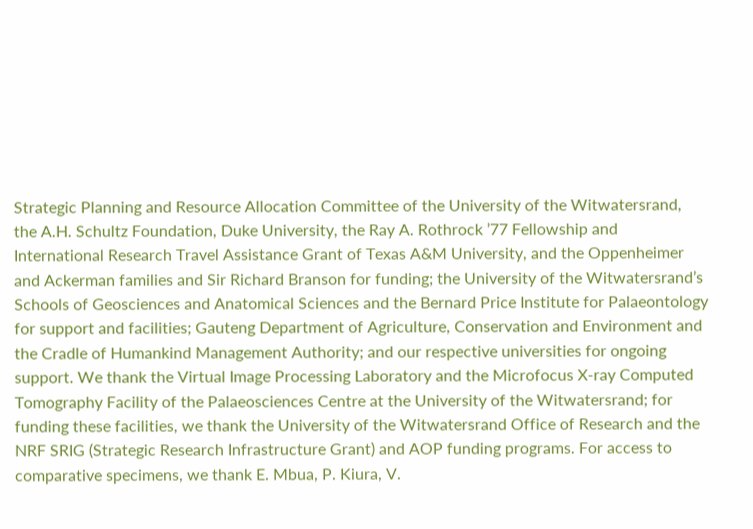Strategic Planning and Resource Allocation Committee of the University of the Witwatersrand, the A.H. Schultz Foundation, Duke University, the Ray A. Rothrock ’77 Fellowship and International Research Travel Assistance Grant of Texas A&M University, and the Oppenheimer and Ackerman families and Sir Richard Branson for funding; the University of the Witwatersrand’s Schools of Geosciences and Anatomical Sciences and the Bernard Price Institute for Palaeontology for support and facilities; Gauteng Department of Agriculture, Conservation and Environment and the Cradle of Humankind Management Authority; and our respective universities for ongoing support. We thank the Virtual Image Processing Laboratory and the Microfocus X-ray Computed Tomography Facility of the Palaeosciences Centre at the University of the Witwatersrand; for funding these facilities, we thank the University of the Witwatersrand Office of Research and the NRF SRIG (Strategic Research Infrastructure Grant) and AOP funding programs. For access to comparative specimens, we thank E. Mbua, P. Kiura, V.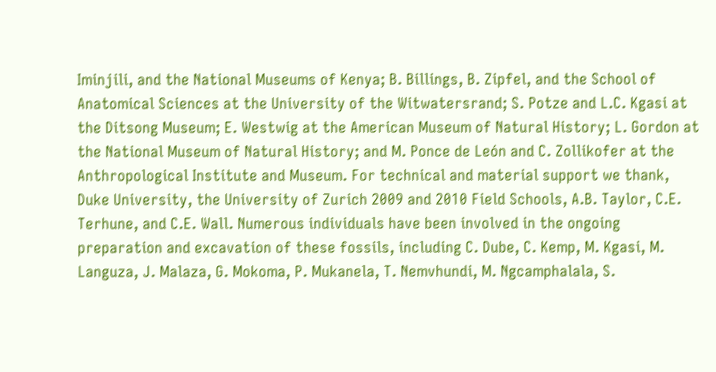Iminjili, and the National Museums of Kenya; B. Billings, B. Zipfel, and the School of Anatomical Sciences at the University of the Witwatersrand; S. Potze and L.C. Kgasi at the Ditsong Museum; E. Westwig at the American Museum of Natural History; L. Gordon at the National Museum of Natural History; and M. Ponce de León and C. Zollikofer at the Anthropological Institute and Museum. For technical and material support we thank, Duke University, the University of Zurich 2009 and 2010 Field Schools, A.B. Taylor, C.E. Terhune, and C.E. Wall. Numerous individuals have been involved in the ongoing preparation and excavation of these fossils, including C. Dube, C. Kemp, M. Kgasi, M. Languza, J. Malaza, G. Mokoma, P. Mukanela, T. Nemvhundi, M. Ngcamphalala, S.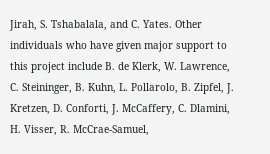Jirah, S. Tshabalala, and C. Yates. Other individuals who have given major support to this project include B. de Klerk, W. Lawrence, C. Steininger, B. Kuhn, L. Pollarolo, B. Zipfel, J. Kretzen, D. Conforti, J. McCaffery, C. Dlamini, H. Visser, R. McCrae-Samuel,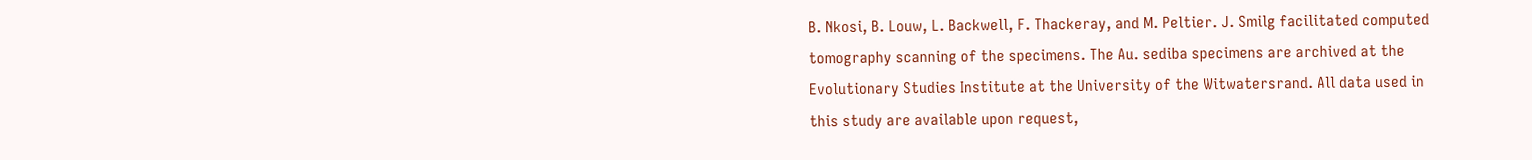B. Nkosi, B. Louw, L. Backwell, F. Thackeray, and M. Peltier. J. Smilg facilitated computed tomography scanning of the specimens. The Au. sediba specimens are archived at the Evolutionary Studies Institute at the University of the Witwatersrand. All data used in this study are available upon request,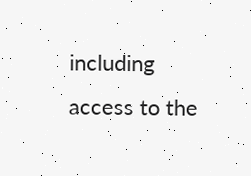including access to the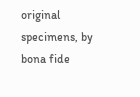original specimens, by bona fide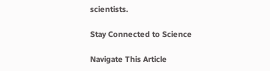scientists.

Stay Connected to Science

Navigate This Article